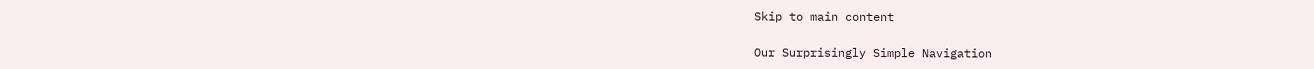Skip to main content

Our Surprisingly Simple Navigation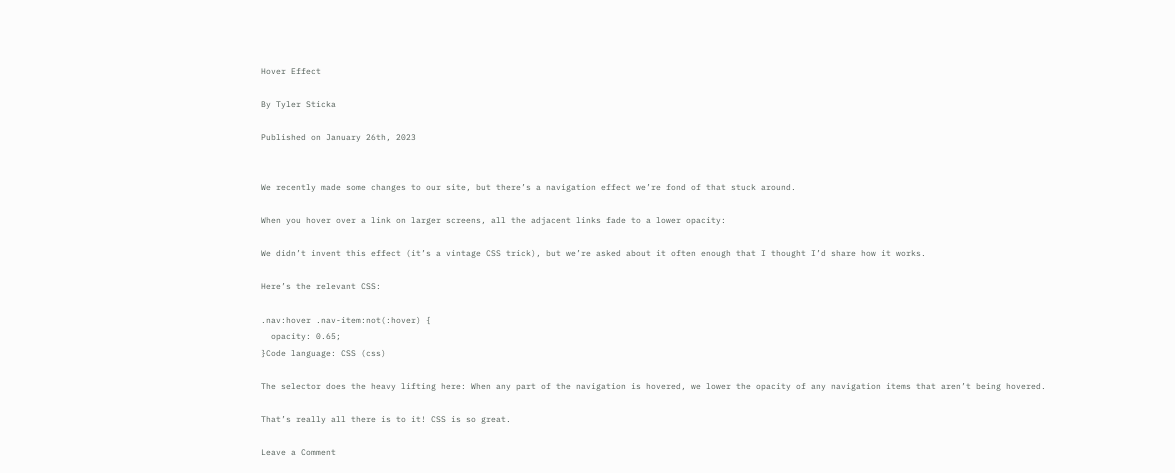Hover Effect

By Tyler Sticka

Published on January 26th, 2023


We recently made some changes to our site, but there’s a navigation effect we’re fond of that stuck around.

When you hover over a link on larger screens, all the adjacent links fade to a lower opacity:

We didn’t invent this effect (it’s a vintage CSS trick), but we’re asked about it often enough that I thought I’d share how it works.

Here’s the relevant CSS:

.nav:hover .nav-item:not(:hover) {
  opacity: 0.65;
}Code language: CSS (css)

The selector does the heavy lifting here: When any part of the navigation is hovered, we lower the opacity of any navigation items that aren’t being hovered.

That’s really all there is to it! CSS is so great.

Leave a Comment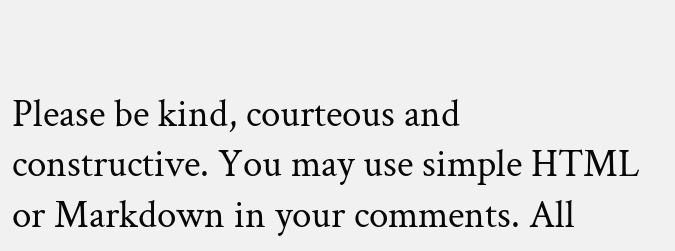Please be kind, courteous and constructive. You may use simple HTML or Markdown in your comments. All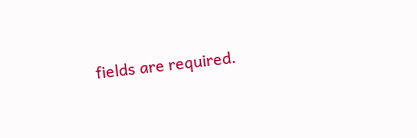fields are required.